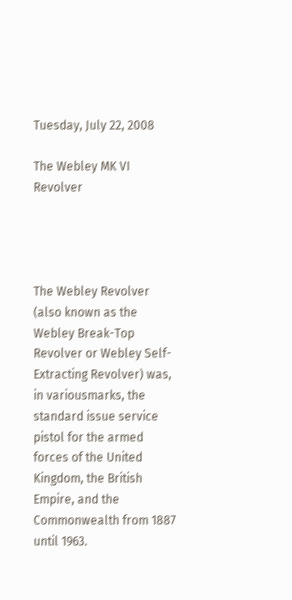Tuesday, July 22, 2008

The Webley MK VI Revolver




The Webley Revolver (also known as the Webley Break-Top Revolver or Webley Self-Extracting Revolver) was, in variousmarks, the standard issue service pistol for the armed forces of the United Kingdom, the British Empire, and the Commonwealth from 1887 until 1963.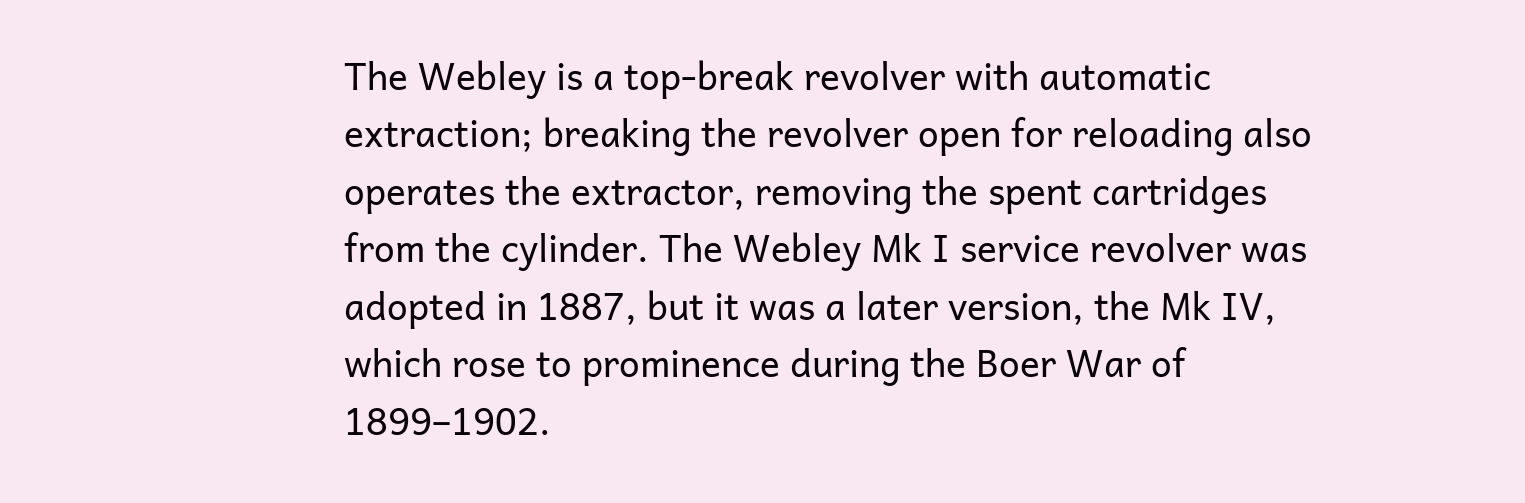The Webley is a top-break revolver with automatic extraction; breaking the revolver open for reloading also operates the extractor, removing the spent cartridges from the cylinder. The Webley Mk I service revolver was adopted in 1887, but it was a later version, the Mk IV, which rose to prominence during the Boer War of 1899–1902.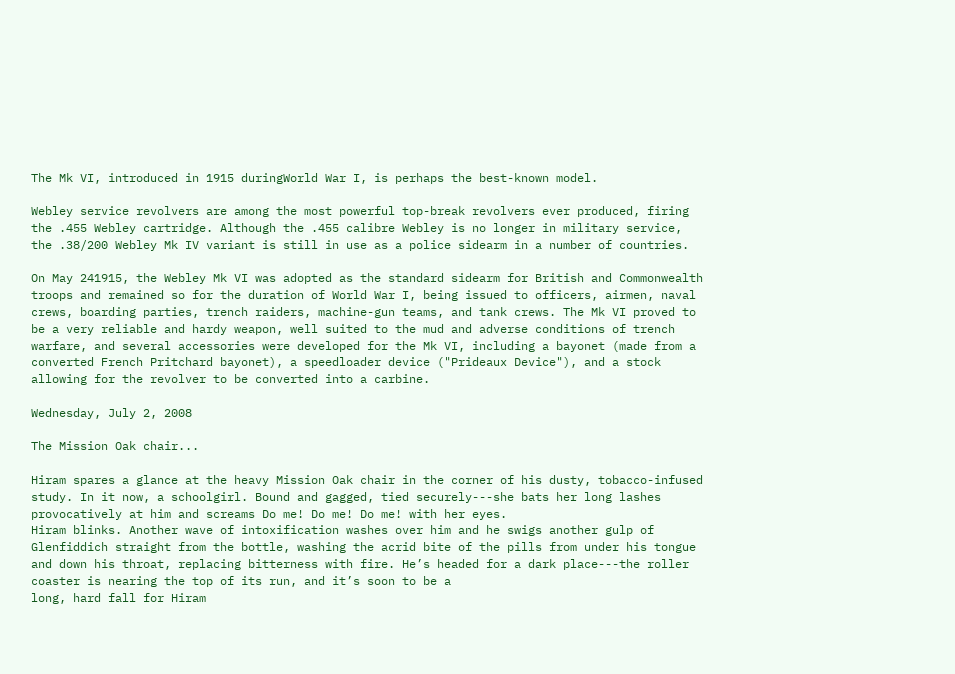The Mk VI, introduced in 1915 duringWorld War I, is perhaps the best-known model.

Webley service revolvers are among the most powerful top-break revolvers ever produced, firing the .455 Webley cartridge. Although the .455 calibre Webley is no longer in military service, the .38/200 Webley Mk IV variant is still in use as a police sidearm in a number of countries.

On May 241915, the Webley Mk VI was adopted as the standard sidearm for British and Commonwealth troops and remained so for the duration of World War I, being issued to officers, airmen, naval crews, boarding parties, trench raiders, machine-gun teams, and tank crews. The Mk VI proved to be a very reliable and hardy weapon, well suited to the mud and adverse conditions of trench warfare, and several accessories were developed for the Mk VI, including a bayonet (made from a converted French Pritchard bayonet), a speedloader device ("Prideaux Device"), and a stock allowing for the revolver to be converted into a carbine.

Wednesday, July 2, 2008

The Mission Oak chair...

Hiram spares a glance at the heavy Mission Oak chair in the corner of his dusty, tobacco-infused study. In it now, a schoolgirl. Bound and gagged, tied securely---she bats her long lashes provocatively at him and screams Do me! Do me! Do me! with her eyes.
Hiram blinks. Another wave of intoxification washes over him and he swigs another gulp of Glenfiddich straight from the bottle, washing the acrid bite of the pills from under his tongue and down his throat, replacing bitterness with fire. He’s headed for a dark place---the roller coaster is nearing the top of its run, and it’s soon to be a
long, hard fall for Hiram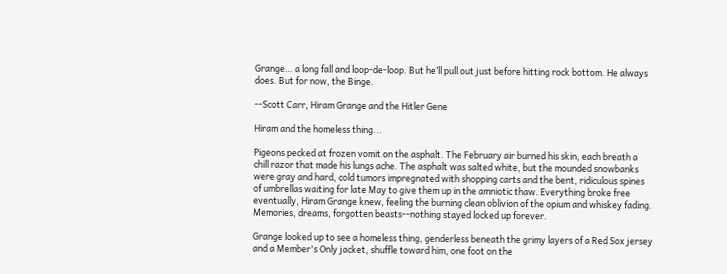Grange… a long fall and loop-de-loop. But he’ll pull out just before hitting rock bottom. He always does. But for now, the Binge.

--Scott Carr, Hiram Grange and the Hitler Gene

Hiram and the homeless thing...

Pigeons pecked at frozen vomit on the asphalt. The February air burned his skin, each breath a chill razor that made his lungs ache. The asphalt was salted white, but the mounded snowbanks were gray and hard, cold tumors impregnated with shopping carts and the bent, ridiculous spines of umbrellas waiting for late May to give them up in the amniotic thaw. Everything broke free eventually, Hiram Grange knew, feeling the burning clean oblivion of the opium and whiskey fading. Memories, dreams, forgotten beasts--nothing stayed locked up forever.

Grange looked up to see a homeless thing, genderless beneath the grimy layers of a Red Sox jersey and a Member's Only jacket, shuffle toward him, one foot on the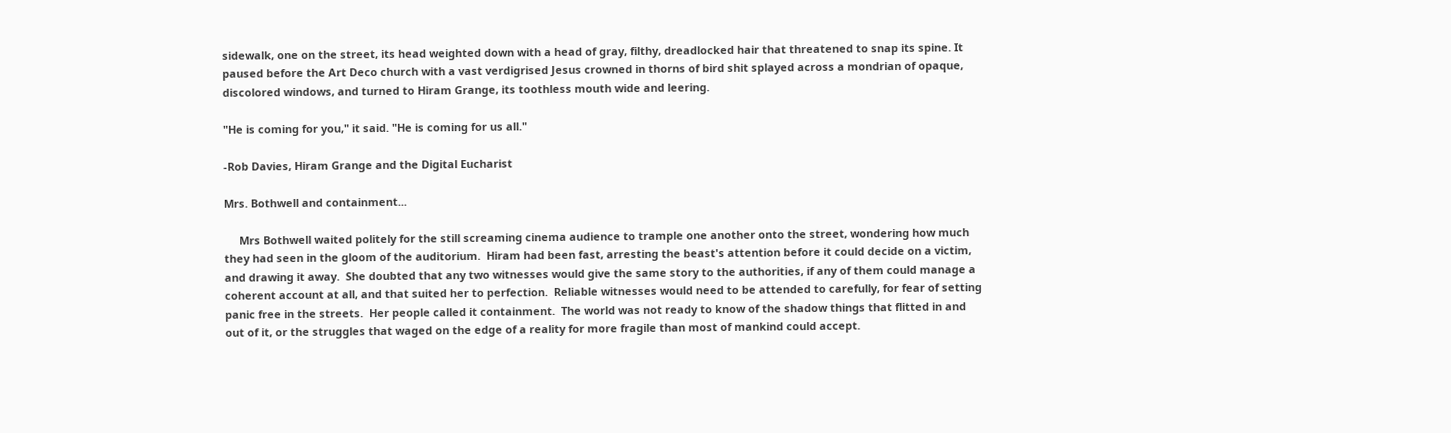sidewalk, one on the street, its head weighted down with a head of gray, filthy, dreadlocked hair that threatened to snap its spine. It paused before the Art Deco church with a vast verdigrised Jesus crowned in thorns of bird shit splayed across a mondrian of opaque, discolored windows, and turned to Hiram Grange, its toothless mouth wide and leering.

"He is coming for you," it said. "He is coming for us all."

-Rob Davies, Hiram Grange and the Digital Eucharist

Mrs. Bothwell and containment...

     Mrs Bothwell waited politely for the still screaming cinema audience to trample one another onto the street, wondering how much they had seen in the gloom of the auditorium.  Hiram had been fast, arresting the beast's attention before it could decide on a victim, and drawing it away.  She doubted that any two witnesses would give the same story to the authorities, if any of them could manage a coherent account at all, and that suited her to perfection.  Reliable witnesses would need to be attended to carefully, for fear of setting panic free in the streets.  Her people called it containment.  The world was not ready to know of the shadow things that flitted in and out of it, or the struggles that waged on the edge of a reality for more fragile than most of mankind could accept.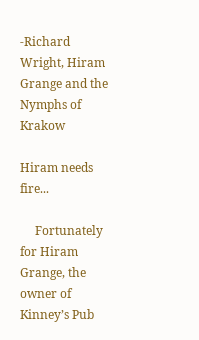-Richard Wright, Hiram Grange and the Nymphs of Krakow

Hiram needs fire...

     Fortunately for Hiram Grange, the owner of Kinney’s Pub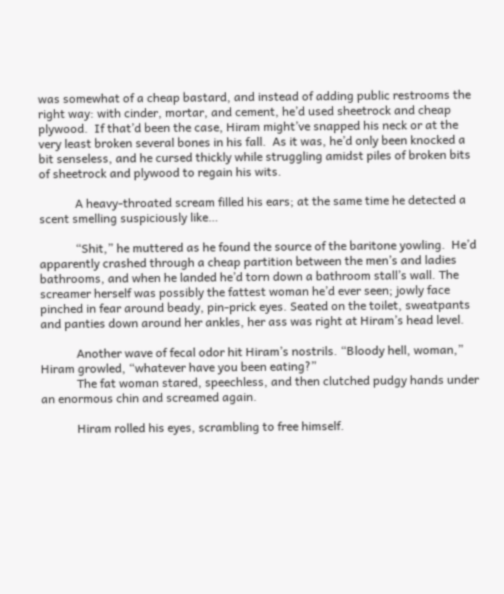was somewhat of a cheap bastard, and instead of adding public restrooms the right way: with cinder, mortar, and cement, he’d used sheetrock and cheap plywood.  If that’d been the case, Hiram might’ve snapped his neck or at the very least broken several bones in his fall.  As it was, he’d only been knocked a bit senseless, and he cursed thickly while struggling amidst piles of broken bits of sheetrock and plywood to regain his wits.

            A heavy-throated scream filled his ears; at the same time he detected a scent smelling suspiciously like…

            “Shit,” he muttered as he found the source of the baritone yowling.  He’d apparently crashed through a cheap partition between the men’s and ladies bathrooms, and when he landed he’d torn down a bathroom stall’s wall. The screamer herself was possibly the fattest woman he’d ever seen; jowly face pinched in fear around beady, pin-prick eyes. Seated on the toilet, sweatpants and panties down around her ankles, her ass was right at Hiram’s head level.

            Another wave of fecal odor hit Hiram’s nostrils. “Bloody hell, woman,” Hiram growled, “whatever have you been eating?”
            The fat woman stared, speechless, and then clutched pudgy hands under an enormous chin and screamed again.

            Hiram rolled his eyes, scrambling to free himself.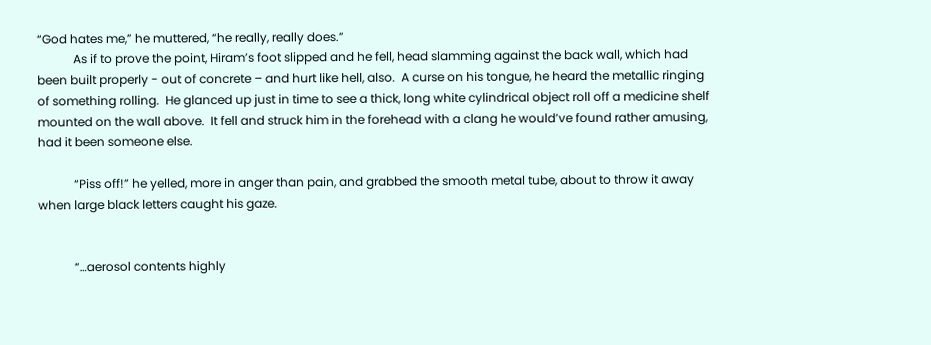“God hates me,” he muttered, “he really, really does.”
            As if to prove the point, Hiram’s foot slipped and he fell, head slamming against the back wall, which had been built properly - out of concrete – and hurt like hell, also.  A curse on his tongue, he heard the metallic ringing of something rolling.  He glanced up just in time to see a thick, long white cylindrical object roll off a medicine shelf mounted on the wall above.  It fell and struck him in the forehead with a clang he would’ve found rather amusing, had it been someone else.

            “Piss off!” he yelled, more in anger than pain, and grabbed the smooth metal tube, about to throw it away when large black letters caught his gaze.


            “…aerosol contents highly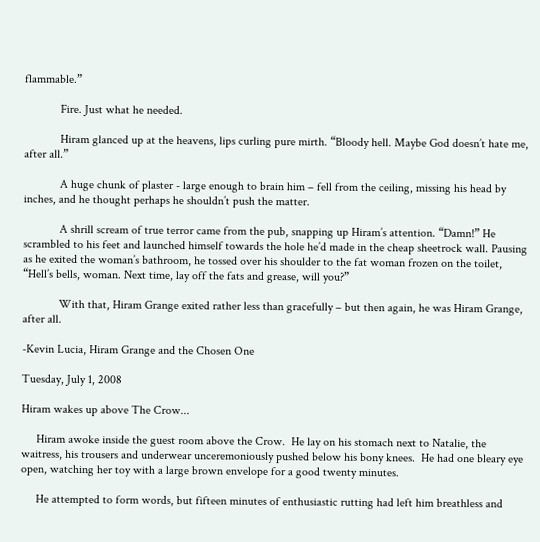flammable.”

            Fire. Just what he needed.

            Hiram glanced up at the heavens, lips curling pure mirth. “Bloody hell. Maybe God doesn’t hate me, after all.”

            A huge chunk of plaster - large enough to brain him – fell from the ceiling, missing his head by inches, and he thought perhaps he shouldn’t push the matter.

            A shrill scream of true terror came from the pub, snapping up Hiram’s attention. “Damn!” He scrambled to his feet and launched himself towards the hole he’d made in the cheap sheetrock wall. Pausing as he exited the woman’s bathroom, he tossed over his shoulder to the fat woman frozen on the toilet, “Hell’s bells, woman. Next time, lay off the fats and grease, will you?”

            With that, Hiram Grange exited rather less than gracefully – but then again, he was Hiram Grange, after all.

-Kevin Lucia, Hiram Grange and the Chosen One

Tuesday, July 1, 2008

Hiram wakes up above The Crow...

     Hiram awoke inside the guest room above the Crow.  He lay on his stomach next to Natalie, the waitress, his trousers and underwear unceremoniously pushed below his bony knees.  He had one bleary eye open, watching her toy with a large brown envelope for a good twenty minutes.

     He attempted to form words, but fifteen minutes of enthusiastic rutting had left him breathless and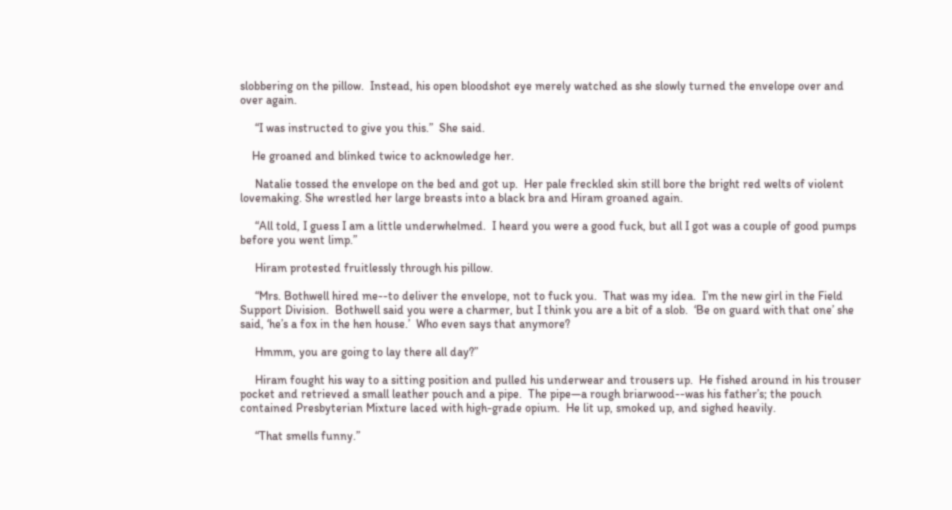slobbering on the pillow.  Instead, his open bloodshot eye merely watched as she slowly turned the envelope over and over again.

     “I was instructed to give you this.”  She said.

    He groaned and blinked twice to acknowledge her.

     Natalie tossed the envelope on the bed and got up.  Her pale freckled skin still bore the bright red welts of violent lovemaking. She wrestled her large breasts into a black bra and Hiram groaned again.

     “All told, I guess I am a little underwhelmed.  I heard you were a good fuck, but all I got was a couple of good pumps before you went limp.”

     Hiram protested fruitlessly through his pillow.

     “Mrs. Bothwell hired me--to deliver the envelope, not to fuck you.  That was my idea.  I’m the new girl in the Field Support Division.  Bothwell said you were a charmer, but I think you are a bit of a slob.  ‘Be on guard with that one’ she said, ‘he’s a fox in the hen house.’  Who even says that anymore?

     Hmmm, you are going to lay there all day?”

     Hiram fought his way to a sitting position and pulled his underwear and trousers up.  He fished around in his trouser pocket and retrieved a small leather pouch and a pipe.  The pipe—a rough briarwood--was his father’s; the pouch contained Presbyterian Mixture laced with high-grade opium.  He lit up, smoked up, and sighed heavily.

     “That smells funny.”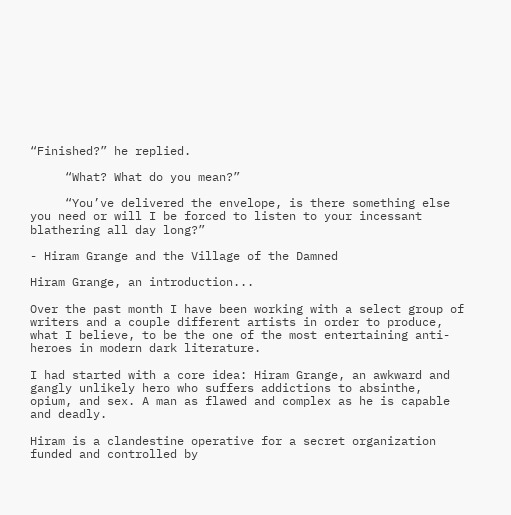“Finished?” he replied.

     “What? What do you mean?”

     “You’ve delivered the envelope, is there something else you need or will I be forced to listen to your incessant blathering all day long?”

- Hiram Grange and the Village of the Damned

Hiram Grange, an introduction...

Over the past month I have been working with a select group of writers and a couple different artists in order to produce, what I believe, to be the one of the most entertaining anti-heroes in modern dark literature.

I had started with a core idea: Hiram Grange, an awkward and gangly unlikely hero who suffers addictions to absinthe, opium, and sex. A man as flawed and complex as he is capable and deadly.

Hiram is a clandestine operative for a secret organization funded and controlled by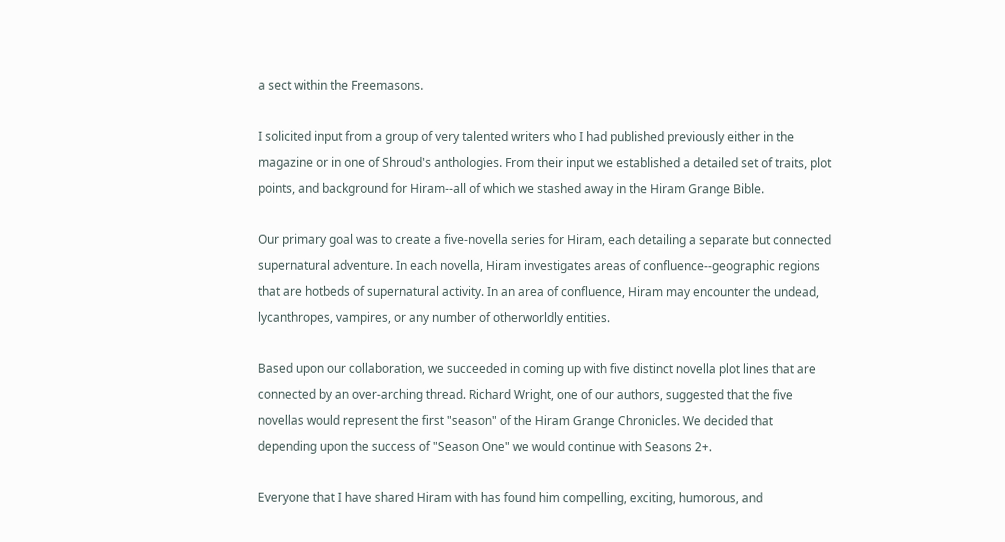a sect within the Freemasons.

I solicited input from a group of very talented writers who I had published previously either in the magazine or in one of Shroud's anthologies. From their input we established a detailed set of traits, plot points, and background for Hiram--all of which we stashed away in the Hiram Grange Bible.

Our primary goal was to create a five-novella series for Hiram, each detailing a separate but connected supernatural adventure. In each novella, Hiram investigates areas of confluence--geographic regions that are hotbeds of supernatural activity. In an area of confluence, Hiram may encounter the undead, lycanthropes, vampires, or any number of otherworldly entities.

Based upon our collaboration, we succeeded in coming up with five distinct novella plot lines that are connected by an over-arching thread. Richard Wright, one of our authors, suggested that the five novellas would represent the first "season" of the Hiram Grange Chronicles. We decided that depending upon the success of "Season One" we would continue with Seasons 2+.

Everyone that I have shared Hiram with has found him compelling, exciting, humorous, and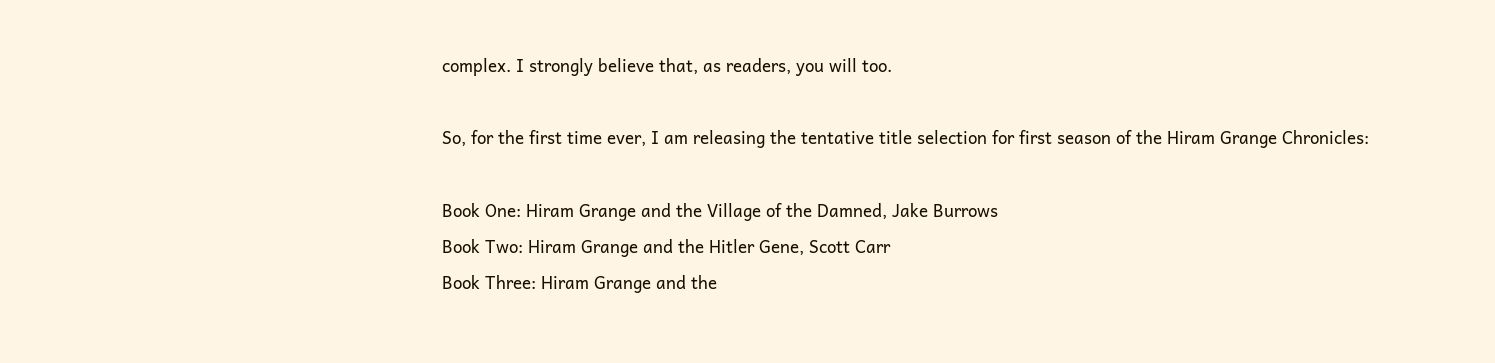complex. I strongly believe that, as readers, you will too.

So, for the first time ever, I am releasing the tentative title selection for first season of the Hiram Grange Chronicles:

Book One: Hiram Grange and the Village of the Damned, Jake Burrows
Book Two: Hiram Grange and the Hitler Gene, Scott Carr
Book Three: Hiram Grange and the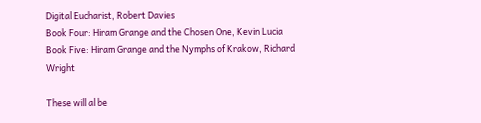Digital Eucharist, Robert Davies
Book Four: Hiram Grange and the Chosen One, Kevin Lucia
Book Five: Hiram Grange and the Nymphs of Krakow, Richard Wright

These will al be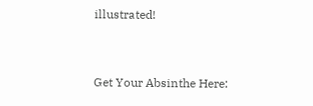illustrated!


Get Your Absinthe Here: